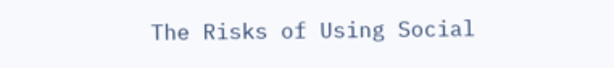The Risks of Using Social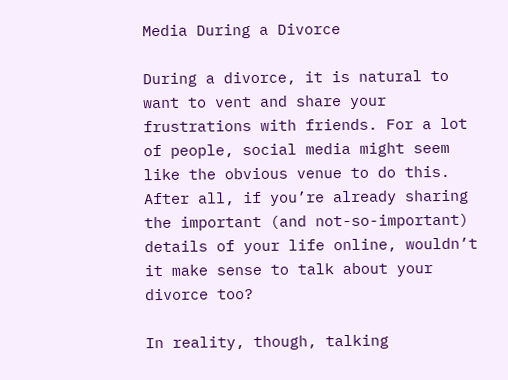Media During a Divorce

During a divorce, it is natural to want to vent and share your frustrations with friends. For a lot of people, social media might seem like the obvious venue to do this. After all, if you’re already sharing the important (and not-so-important) details of your life online, wouldn’t it make sense to talk about your divorce too?

In reality, though, talking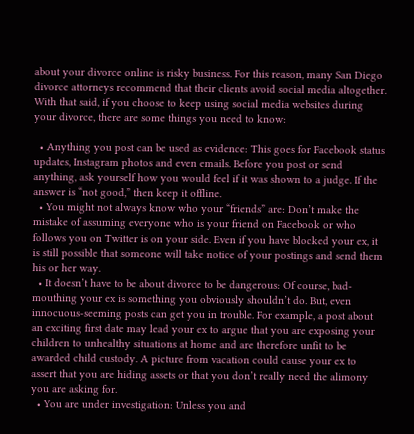about your divorce online is risky business. For this reason, many San Diego divorce attorneys recommend that their clients avoid social media altogether. With that said, if you choose to keep using social media websites during your divorce, there are some things you need to know:

  • Anything you post can be used as evidence: This goes for Facebook status updates, Instagram photos and even emails. Before you post or send anything, ask yourself how you would feel if it was shown to a judge. If the answer is “not good,” then keep it offline.
  • You might not always know who your “friends” are: Don’t make the mistake of assuming everyone who is your friend on Facebook or who follows you on Twitter is on your side. Even if you have blocked your ex, it is still possible that someone will take notice of your postings and send them his or her way.
  • It doesn’t have to be about divorce to be dangerous: Of course, bad-mouthing your ex is something you obviously shouldn’t do. But, even innocuous-seeming posts can get you in trouble. For example, a post about an exciting first date may lead your ex to argue that you are exposing your children to unhealthy situations at home and are therefore unfit to be awarded child custody. A picture from vacation could cause your ex to assert that you are hiding assets or that you don’t really need the alimony you are asking for.
  • You are under investigation: Unless you and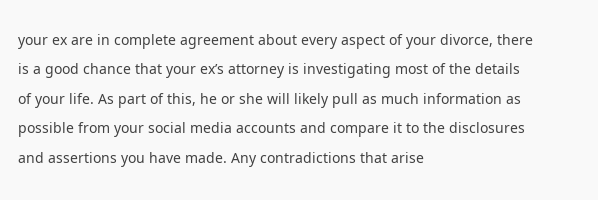your ex are in complete agreement about every aspect of your divorce, there is a good chance that your ex’s attorney is investigating most of the details of your life. As part of this, he or she will likely pull as much information as possible from your social media accounts and compare it to the disclosures and assertions you have made. Any contradictions that arise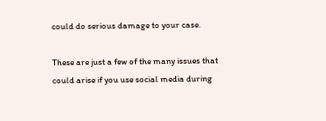could do serious damage to your case.

These are just a few of the many issues that could arise if you use social media during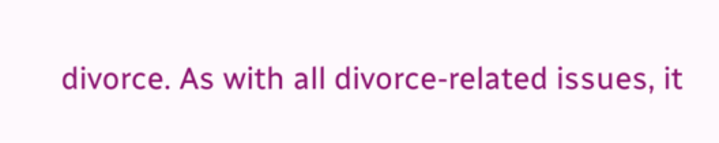divorce. As with all divorce-related issues, it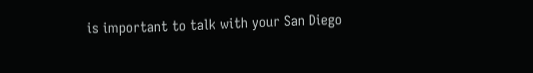is important to talk with your San Diego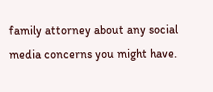family attorney about any social media concerns you might have.